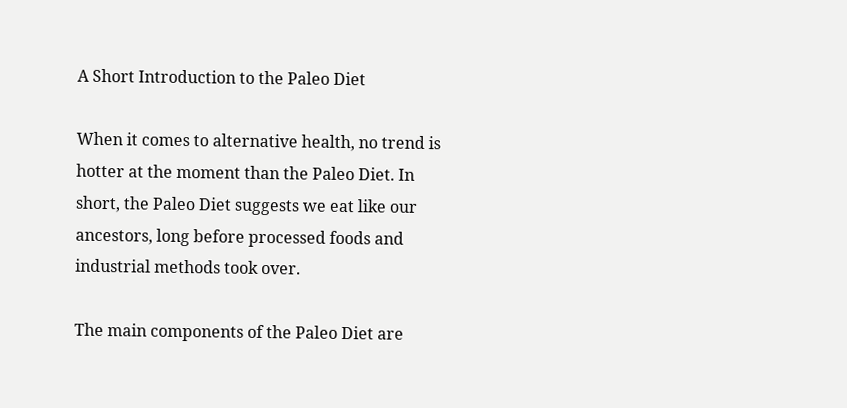A Short Introduction to the Paleo Diet

When it comes to alternative health, no trend is hotter at the moment than the Paleo Diet. In short, the Paleo Diet suggests we eat like our ancestors, long before processed foods and industrial methods took over.

The main components of the Paleo Diet are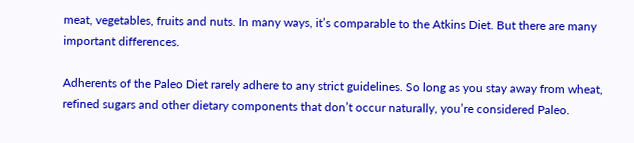meat, vegetables, fruits and nuts. In many ways, it’s comparable to the Atkins Diet. But there are many important differences.

Adherents of the Paleo Diet rarely adhere to any strict guidelines. So long as you stay away from wheat, refined sugars and other dietary components that don’t occur naturally, you’re considered Paleo.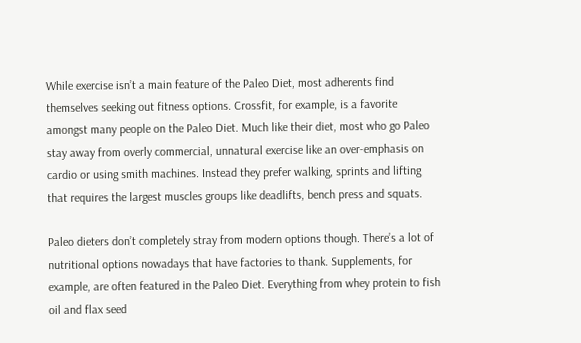While exercise isn’t a main feature of the Paleo Diet, most adherents find themselves seeking out fitness options. Crossfit, for example, is a favorite amongst many people on the Paleo Diet. Much like their diet, most who go Paleo stay away from overly commercial, unnatural exercise like an over-emphasis on cardio or using smith machines. Instead they prefer walking, sprints and lifting that requires the largest muscles groups like deadlifts, bench press and squats.

Paleo dieters don’t completely stray from modern options though. There’s a lot of nutritional options nowadays that have factories to thank. Supplements, for example, are often featured in the Paleo Diet. Everything from whey protein to fish oil and flax seed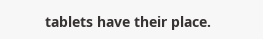tablets have their place.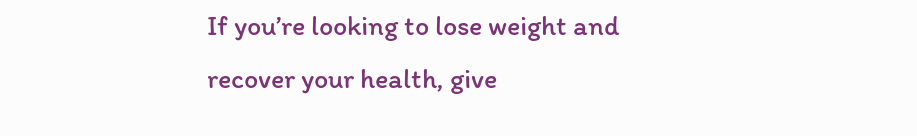If you’re looking to lose weight and recover your health, give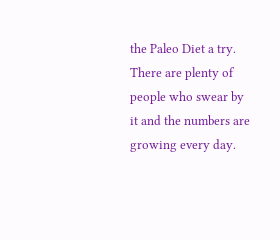the Paleo Diet a try. There are plenty of people who swear by it and the numbers are growing every day.